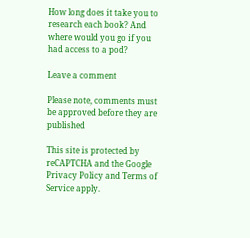How long does it take you to research each book? And where would you go if you had access to a pod?

Leave a comment

Please note, comments must be approved before they are published

This site is protected by reCAPTCHA and the Google Privacy Policy and Terms of Service apply.